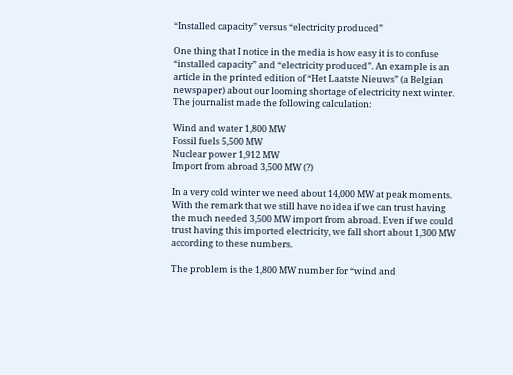“Installed capacity” versus “electricity produced”

One thing that I notice in the media is how easy it is to confuse “installed capacity” and “electricity produced”. An example is an article in the printed edition of “Het Laatste Nieuws” (a Belgian newspaper) about our looming shortage of electricity next winter. The journalist made the following calculation:

Wind and water 1,800 MW
Fossil fuels 5,500 MW
Nuclear power 1,912 MW
Import from abroad 3,500 MW (?)

In a very cold winter we need about 14,000 MW at peak moments. With the remark that we still have no idea if we can trust having the much needed 3,500 MW import from abroad. Even if we could trust having this imported electricity, we fall short about 1,300 MW according to these numbers.

The problem is the 1,800 MW number for “wind and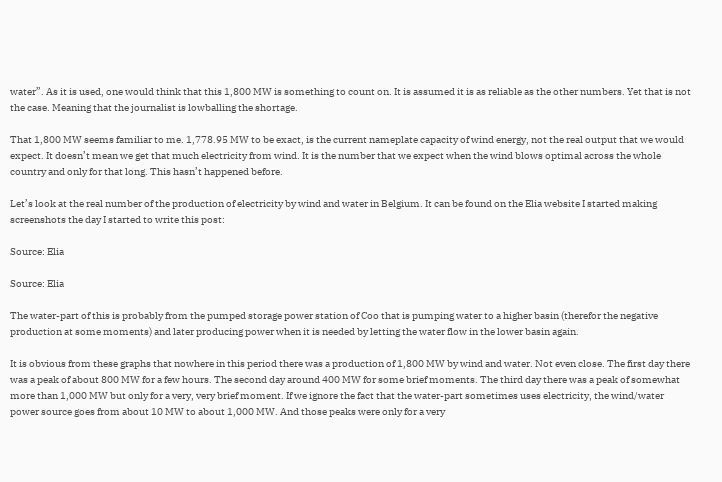water”. As it is used, one would think that this 1,800 MW is something to count on. It is assumed it is as reliable as the other numbers. Yet that is not the case. Meaning that the journalist is lowballing the shortage.

That 1,800 MW seems familiar to me. 1,778.95 MW to be exact, is the current nameplate capacity of wind energy, not the real output that we would expect. It doesn’t mean we get that much electricity from wind. It is the number that we expect when the wind blows optimal across the whole country and only for that long. This hasn’t happened before.

Let’s look at the real number of the production of electricity by wind and water in Belgium. It can be found on the Elia website I started making screenshots the day I started to write this post:

Source: Elia

Source: Elia

The water-part of this is probably from the pumped storage power station of Coo that is pumping water to a higher basin (therefor the negative production at some moments) and later producing power when it is needed by letting the water flow in the lower basin again.

It is obvious from these graphs that nowhere in this period there was a production of 1,800 MW by wind and water. Not even close. The first day there was a peak of about 800 MW for a few hours. The second day around 400 MW for some brief moments. The third day there was a peak of somewhat more than 1,000 MW but only for a very, very brief moment. If we ignore the fact that the water-part sometimes uses electricity, the wind/water power source goes from about 10 MW to about 1,000 MW. And those peaks were only for a very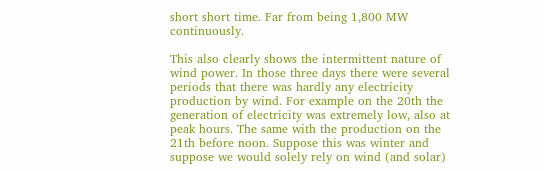short short time. Far from being 1,800 MW continuously.

This also clearly shows the intermittent nature of wind power. In those three days there were several periods that there was hardly any electricity production by wind. For example on the 20th the generation of electricity was extremely low, also at peak hours. The same with the production on the 21th before noon. Suppose this was winter and suppose we would solely rely on wind (and solar)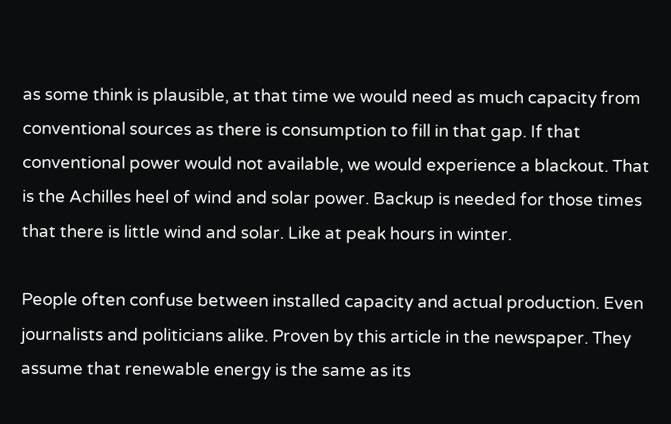as some think is plausible, at that time we would need as much capacity from conventional sources as there is consumption to fill in that gap. If that conventional power would not available, we would experience a blackout. That is the Achilles heel of wind and solar power. Backup is needed for those times that there is little wind and solar. Like at peak hours in winter.

People often confuse between installed capacity and actual production. Even journalists and politicians alike. Proven by this article in the newspaper. They assume that renewable energy is the same as its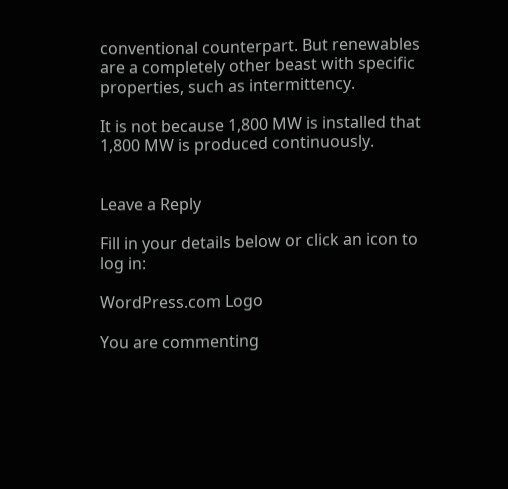conventional counterpart. But renewables are a completely other beast with specific properties, such as intermittency.

It is not because 1,800 MW is installed that 1,800 MW is produced continuously.


Leave a Reply

Fill in your details below or click an icon to log in:

WordPress.com Logo

You are commenting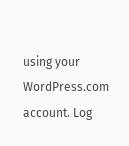using your WordPress.com account. Log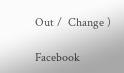Out /  Change )

Facebook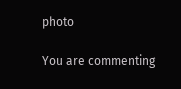photo

You are commenting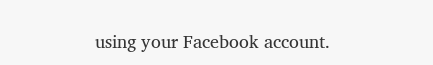using your Facebook account.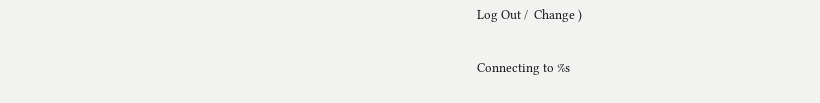Log Out /  Change )

Connecting to %s